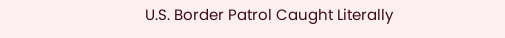U.S. Border Patrol Caught Literally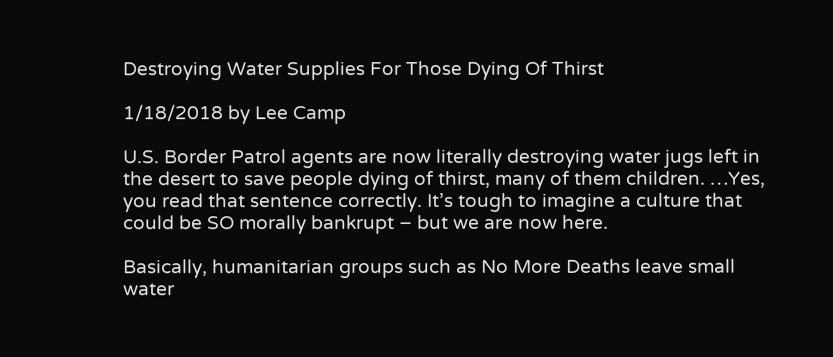Destroying Water Supplies For Those Dying Of Thirst

1/18/2018 by Lee Camp

U.S. Border Patrol agents are now literally destroying water jugs left in the desert to save people dying of thirst, many of them children. …Yes, you read that sentence correctly. It’s tough to imagine a culture that could be SO morally bankrupt – but we are now here.

Basically, humanitarian groups such as No More Deaths leave small water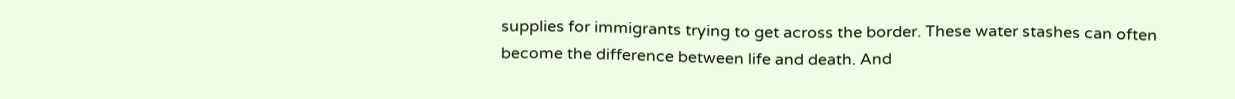supplies for immigrants trying to get across the border. These water stashes can often become the difference between life and death. And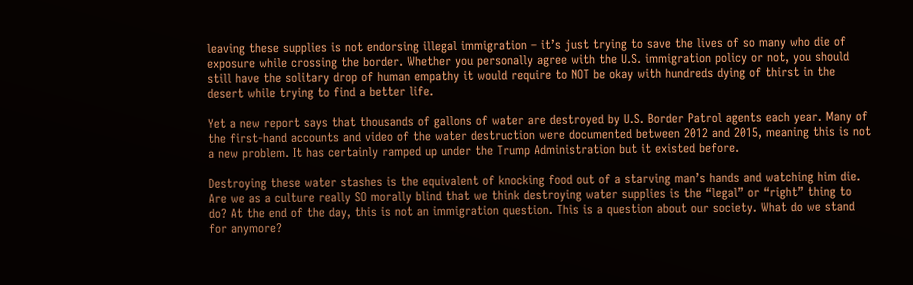leaving these supplies is not endorsing illegal immigration – it’s just trying to save the lives of so many who die of exposure while crossing the border. Whether you personally agree with the U.S. immigration policy or not, you should still have the solitary drop of human empathy it would require to NOT be okay with hundreds dying of thirst in the desert while trying to find a better life.

Yet a new report says that thousands of gallons of water are destroyed by U.S. Border Patrol agents each year. Many of the first-hand accounts and video of the water destruction were documented between 2012 and 2015, meaning this is not a new problem. It has certainly ramped up under the Trump Administration but it existed before.

Destroying these water stashes is the equivalent of knocking food out of a starving man’s hands and watching him die. Are we as a culture really SO morally blind that we think destroying water supplies is the “legal” or “right” thing to do? At the end of the day, this is not an immigration question. This is a question about our society. What do we stand for anymore?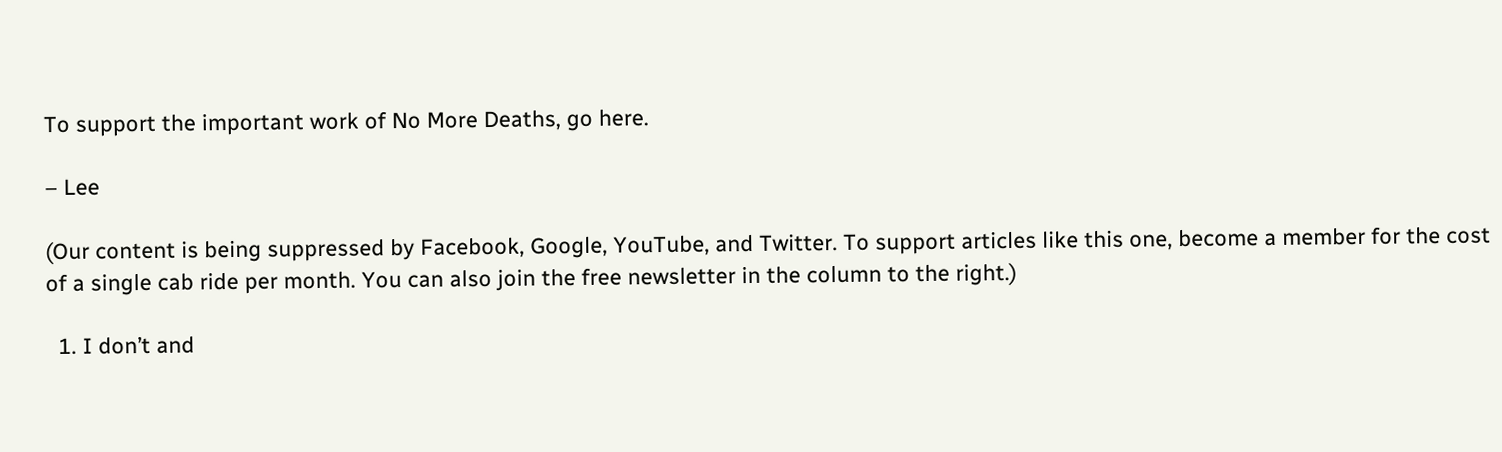To support the important work of No More Deaths, go here.

– Lee

(Our content is being suppressed by Facebook, Google, YouTube, and Twitter. To support articles like this one, become a member for the cost of a single cab ride per month. You can also join the free newsletter in the column to the right.)

  1. I don’t and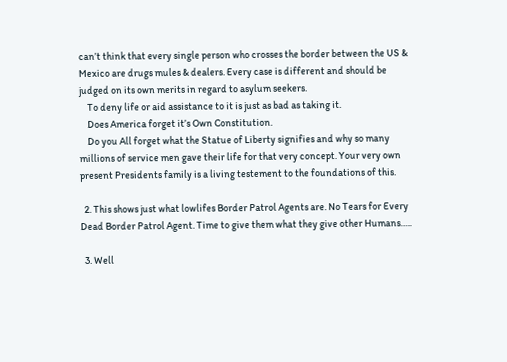can’t think that every single person who crosses the border between the US & Mexico are drugs mules & dealers. Every case is different and should be judged on its own merits in regard to asylum seekers.
    To deny life or aid assistance to it is just as bad as taking it.
    Does America forget it’s Own Constitution.
    Do you All forget what the Statue of Liberty signifies and why so many millions of service men gave their life for that very concept. Your very own present Presidents family is a living testement to the foundations of this.

  2. This shows just what lowlifes Border Patrol Agents are. No Tears for Every Dead Border Patrol Agent. Time to give them what they give other Humans…..

  3. Well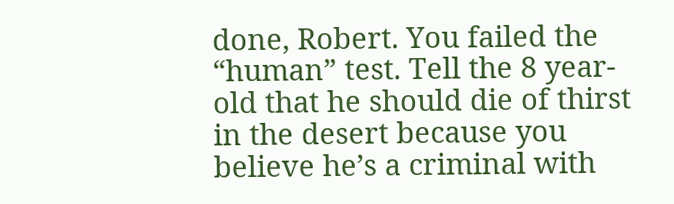done, Robert. You failed the “human” test. Tell the 8 year-old that he should die of thirst in the desert because you believe he’s a criminal with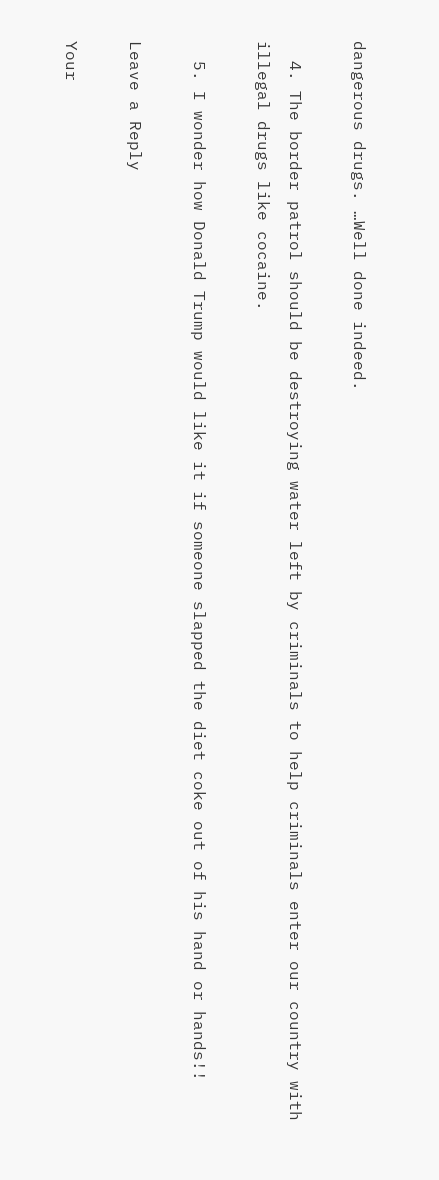dangerous drugs. …Well done indeed.

  4. The border patrol should be destroying water left by criminals to help criminals enter our country with illegal drugs like cocaine.

  5. I wonder how Donald Trump would like it if someone slapped the diet coke out of his hand or hands!!

Leave a Reply

Your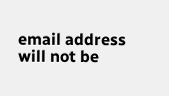email address will not be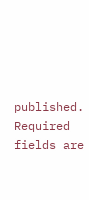published. Required fields are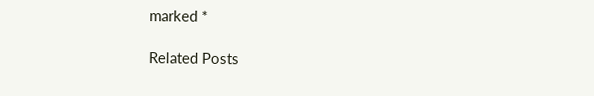marked *

Related Posts